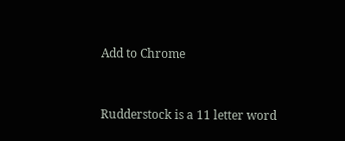Add to Chrome


Rudderstock is a 11 letter word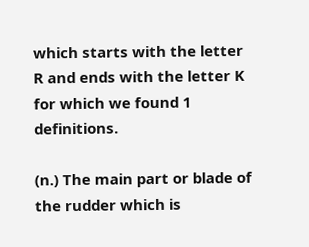which starts with the letter R and ends with the letter K for which we found 1 definitions.

(n.) The main part or blade of the rudder which is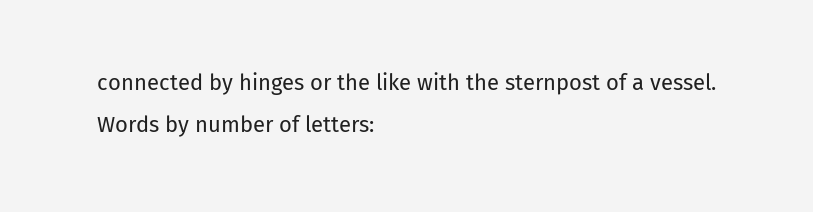connected by hinges or the like with the sternpost of a vessel.
Words by number of letters: